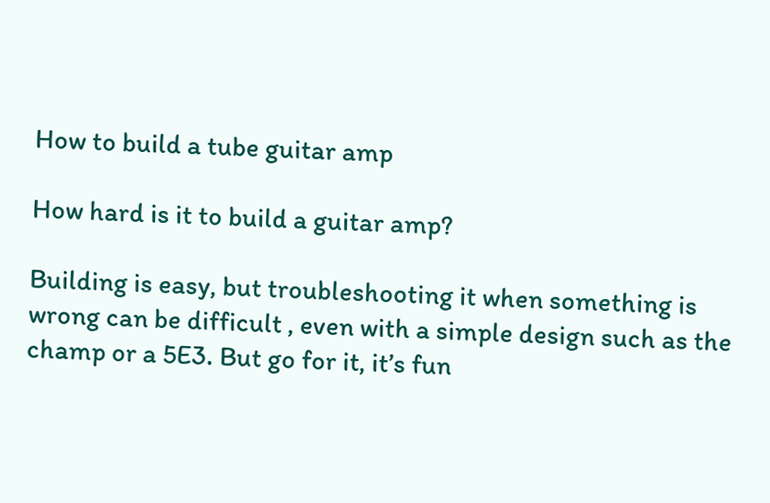How to build a tube guitar amp

How hard is it to build a guitar amp?

Building is easy, but troubleshooting it when something is wrong can be difficult , even with a simple design such as the champ or a 5E3. But go for it, it’s fun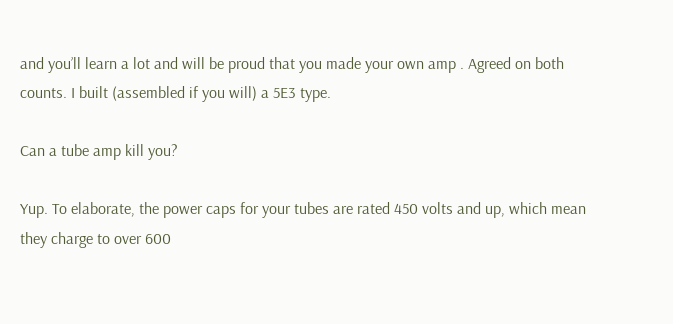and you’ll learn a lot and will be proud that you made your own amp . Agreed on both counts. I built (assembled if you will) a 5E3 type.

Can a tube amp kill you?

Yup. To elaborate, the power caps for your tubes are rated 450 volts and up, which mean they charge to over 600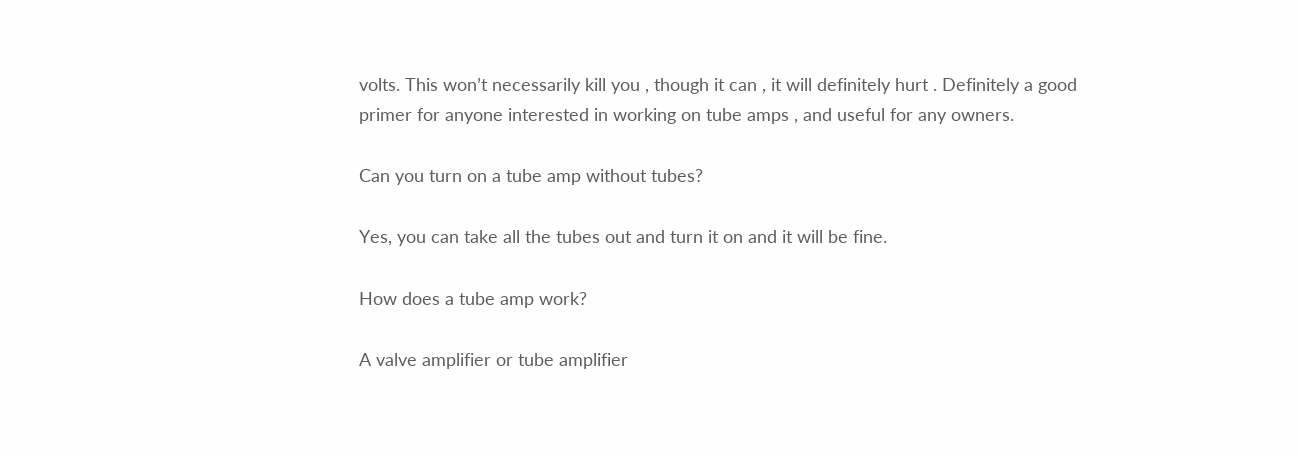volts. This won’t necessarily kill you , though it can , it will definitely hurt . Definitely a good primer for anyone interested in working on tube amps , and useful for any owners.

Can you turn on a tube amp without tubes?

Yes, you can take all the tubes out and turn it on and it will be fine.

How does a tube amp work?

A valve amplifier or tube amplifier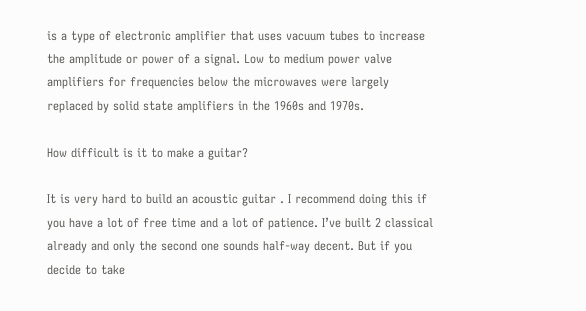is a type of electronic amplifier that uses vacuum tubes to increase the amplitude or power of a signal. Low to medium power valve amplifiers for frequencies below the microwaves were largely replaced by solid state amplifiers in the 1960s and 1970s.

How difficult is it to make a guitar?

It is very hard to build an acoustic guitar . I recommend doing this if you have a lot of free time and a lot of patience. I’ve built 2 classical already and only the second one sounds half-way decent. But if you decide to take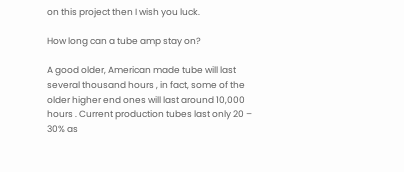on this project then I wish you luck.

How long can a tube amp stay on?

A good older, American made tube will last several thousand hours , in fact, some of the older higher end ones will last around 10,000 hours . Current production tubes last only 20 – 30% as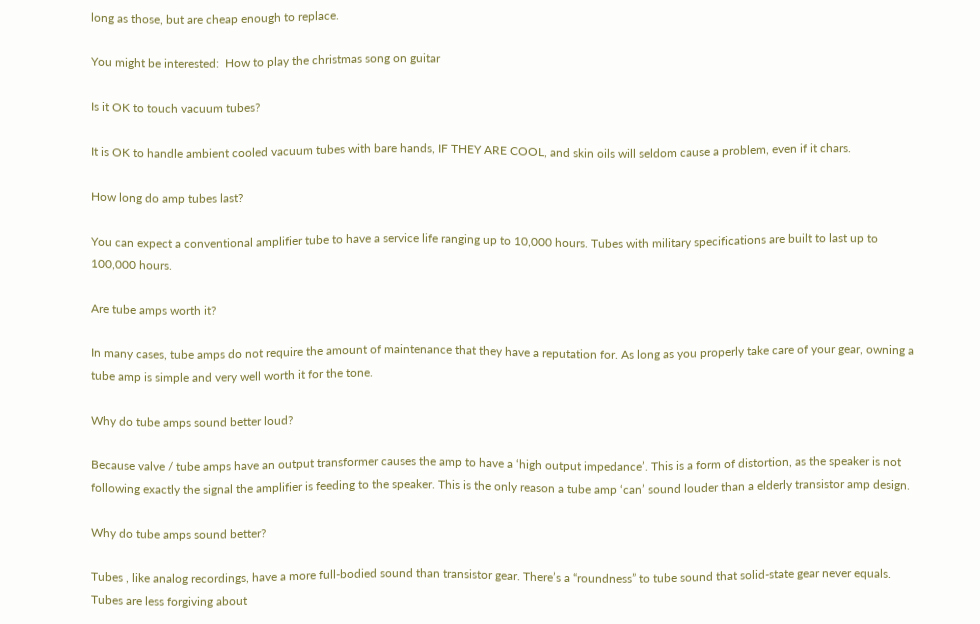long as those, but are cheap enough to replace.

You might be interested:  How to play the christmas song on guitar

Is it OK to touch vacuum tubes?

It is OK to handle ambient cooled vacuum tubes with bare hands, IF THEY ARE COOL, and skin oils will seldom cause a problem, even if it chars.

How long do amp tubes last?

You can expect a conventional amplifier tube to have a service life ranging up to 10,000 hours. Tubes with military specifications are built to last up to 100,000 hours.

Are tube amps worth it?

In many cases, tube amps do not require the amount of maintenance that they have a reputation for. As long as you properly take care of your gear, owning a tube amp is simple and very well worth it for the tone.

Why do tube amps sound better loud?

Because valve / tube amps have an output transformer causes the amp to have a ‘high output impedance’. This is a form of distortion, as the speaker is not following exactly the signal the amplifier is feeding to the speaker. This is the only reason a tube amp ‘can’ sound louder than a elderly transistor amp design.

Why do tube amps sound better?

Tubes , like analog recordings, have a more full-bodied sound than transistor gear. There’s a “roundness” to tube sound that solid-state gear never equals. Tubes are less forgiving about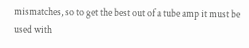mismatches, so to get the best out of a tube amp it must be used with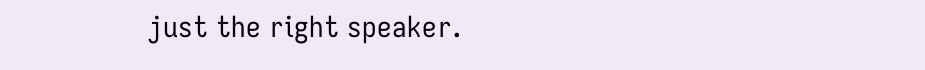just the right speaker.